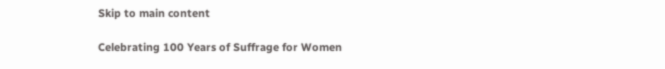Skip to main content

Celebrating 100 Years of Suffrage for Women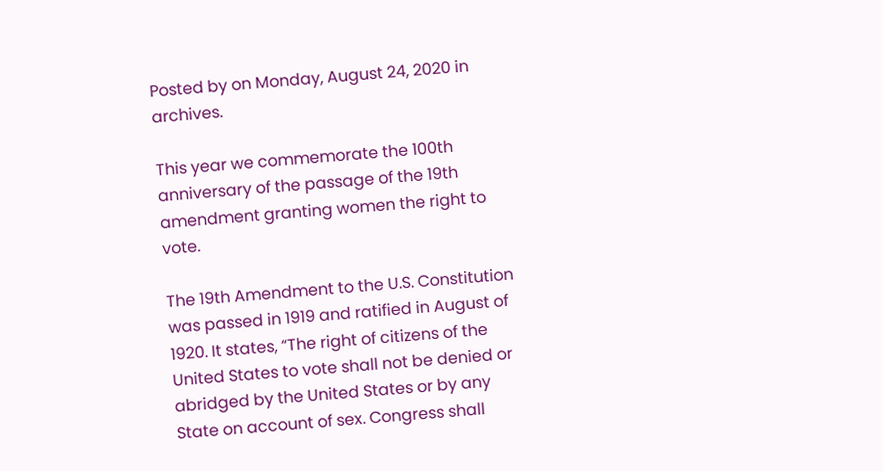Posted by on Monday, August 24, 2020 in archives.

This year we commemorate the 100th anniversary of the passage of the 19th amendment granting women the right to vote.

The 19th Amendment to the U.S. Constitution was passed in 1919 and ratified in August of 1920. It states, “The right of citizens of the United States to vote shall not be denied or abridged by the United States or by any State on account of sex. Congress shall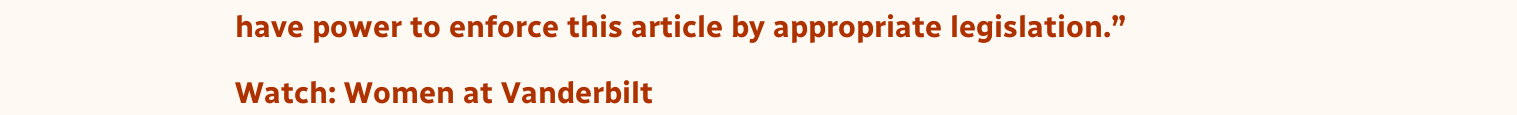have power to enforce this article by appropriate legislation.”

Watch: Women at Vanderbilt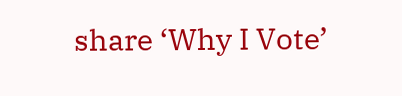share ‘Why I Vote’